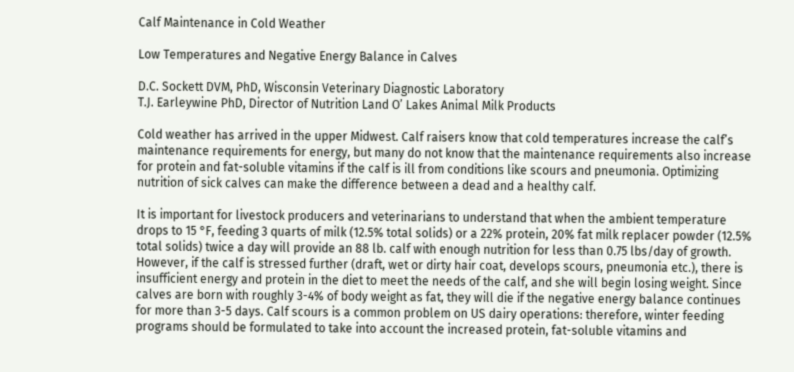Calf Maintenance in Cold Weather

Low Temperatures and Negative Energy Balance in Calves

D.C. Sockett DVM, PhD, Wisconsin Veterinary Diagnostic Laboratory
T.J. Earleywine PhD, Director of Nutrition Land O’ Lakes Animal Milk Products

Cold weather has arrived in the upper Midwest. Calf raisers know that cold temperatures increase the calf’s maintenance requirements for energy, but many do not know that the maintenance requirements also increase for protein and fat-soluble vitamins if the calf is ill from conditions like scours and pneumonia. Optimizing nutrition of sick calves can make the difference between a dead and a healthy calf.

It is important for livestock producers and veterinarians to understand that when the ambient temperature drops to 15 °F, feeding 3 quarts of milk (12.5% total solids) or a 22% protein, 20% fat milk replacer powder (12.5% total solids) twice a day will provide an 88 lb. calf with enough nutrition for less than 0.75 lbs/day of growth.  However, if the calf is stressed further (draft, wet or dirty hair coat, develops scours, pneumonia etc.), there is insufficient energy and protein in the diet to meet the needs of the calf, and she will begin losing weight. Since calves are born with roughly 3-4% of body weight as fat, they will die if the negative energy balance continues for more than 3-5 days. Calf scours is a common problem on US dairy operations: therefore, winter feeding programs should be formulated to take into account the increased protein, fat-soluble vitamins and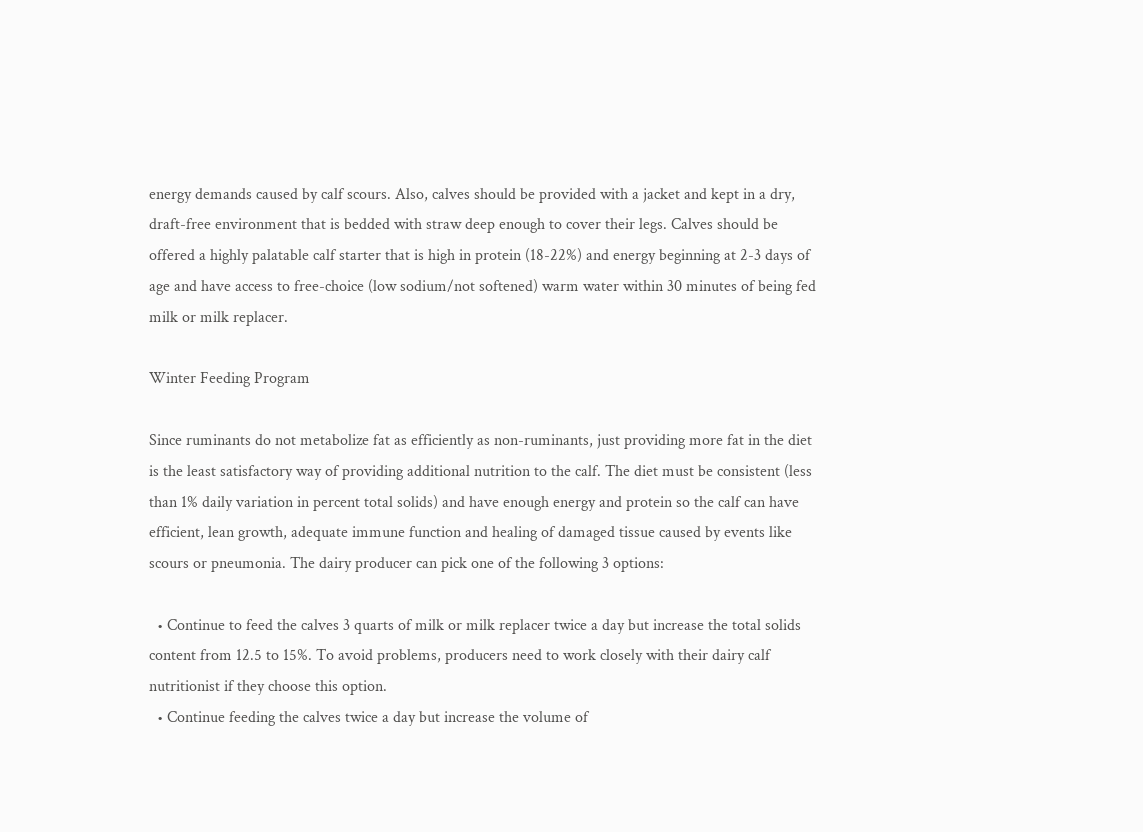energy demands caused by calf scours. Also, calves should be provided with a jacket and kept in a dry, draft-free environment that is bedded with straw deep enough to cover their legs. Calves should be offered a highly palatable calf starter that is high in protein (18-22%) and energy beginning at 2-3 days of age and have access to free-choice (low sodium/not softened) warm water within 30 minutes of being fed milk or milk replacer.

Winter Feeding Program

Since ruminants do not metabolize fat as efficiently as non-ruminants, just providing more fat in the diet is the least satisfactory way of providing additional nutrition to the calf. The diet must be consistent (less than 1% daily variation in percent total solids) and have enough energy and protein so the calf can have efficient, lean growth, adequate immune function and healing of damaged tissue caused by events like scours or pneumonia. The dairy producer can pick one of the following 3 options:

  • Continue to feed the calves 3 quarts of milk or milk replacer twice a day but increase the total solids content from 12.5 to 15%. To avoid problems, producers need to work closely with their dairy calf nutritionist if they choose this option.
  • Continue feeding the calves twice a day but increase the volume of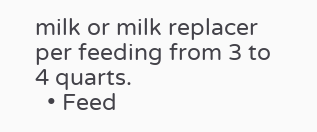milk or milk replacer per feeding from 3 to 4 quarts.
  • Feed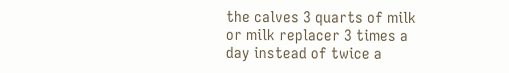the calves 3 quarts of milk or milk replacer 3 times a day instead of twice a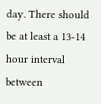day. There should be at least a 13-14 hour interval between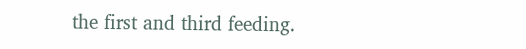the first and third feeding.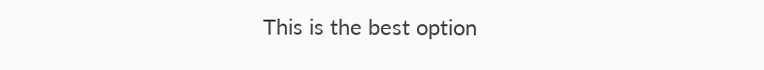This is the best option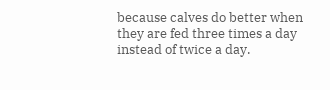because calves do better when they are fed three times a day instead of twice a day.